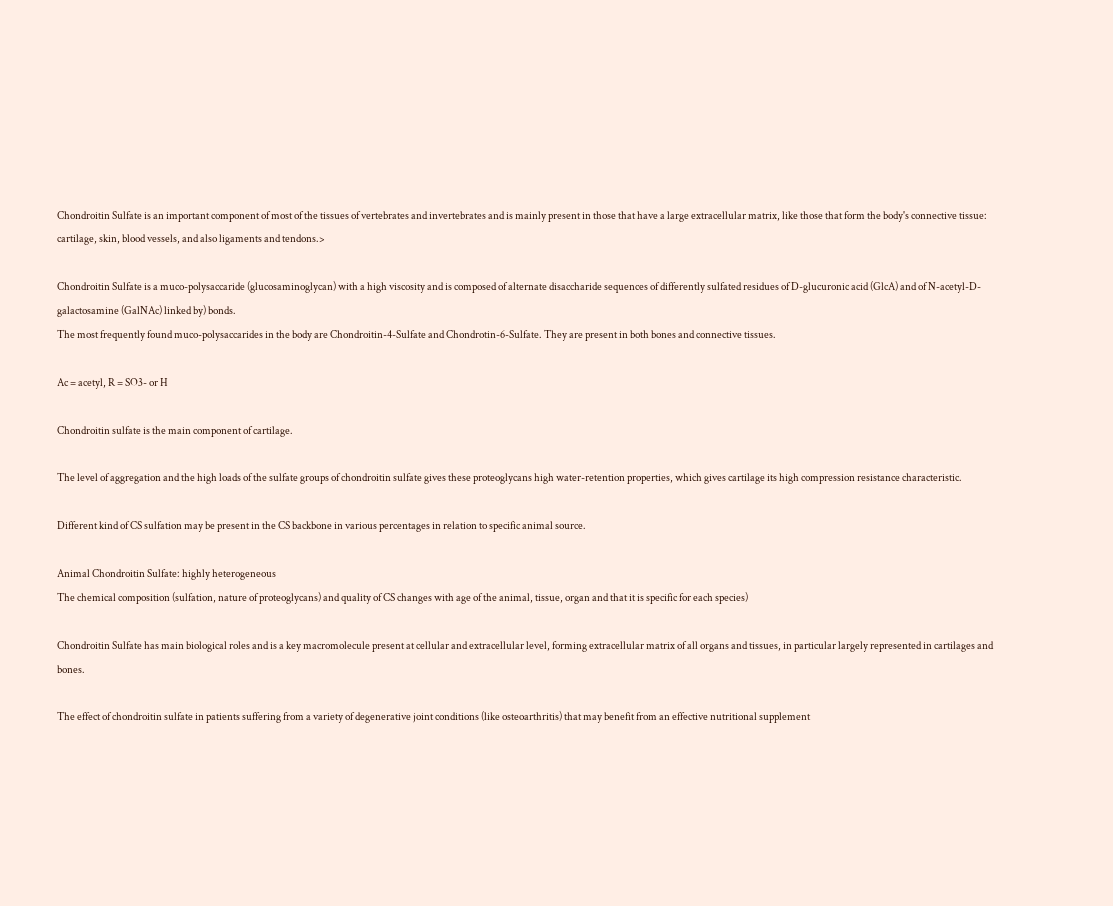Chondroitin Sulfate is an important component of most of the tissues of vertebrates and invertebrates and is mainly present in those that have a large extracellular matrix, like those that form the body's connective tissue: cartilage, skin, blood vessels, and also ligaments and tendons.>

Chondroitin Sulfate is a muco-polysaccaride (glucosaminoglycan) with a high viscosity and is composed of alternate disaccharide sequences of differently sulfated residues of D-glucuronic acid (GlcA) and of N-acetyl-D-galactosamine (GalNAc) linked by) bonds.
The most frequently found muco-polysaccarides in the body are Chondroitin-4-Sulfate and Chondrotin-6-Sulfate. They are present in both bones and connective tissues.

Ac = acetyl, R = SO3- or H

Chondroitin sulfate is the main component of cartilage.

The level of aggregation and the high loads of the sulfate groups of chondroitin sulfate gives these proteoglycans high water-retention properties, which gives cartilage its high compression resistance characteristic.

Different kind of CS sulfation may be present in the CS backbone in various percentages in relation to specific animal source.

Animal Chondroitin Sulfate: highly heterogeneous
The chemical composition (sulfation, nature of proteoglycans) and quality of CS changes with age of the animal, tissue, organ and that it is specific for each species)

Chondroitin Sulfate has main biological roles and is a key macromolecule present at cellular and extracellular level, forming extracellular matrix of all organs and tissues, in particular largely represented in cartilages and bones.

The effect of chondroitin sulfate in patients suffering from a variety of degenerative joint conditions (like osteoarthritis) that may benefit from an effective nutritional supplement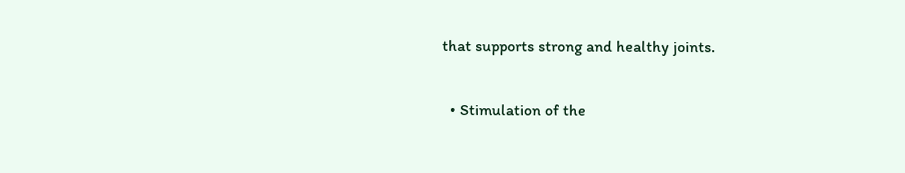that supports strong and healthy joints.

  • Stimulation of the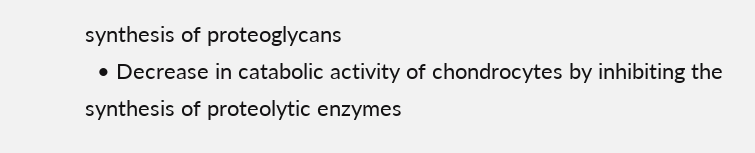synthesis of proteoglycans
  • Decrease in catabolic activity of chondrocytes by inhibiting the synthesis of proteolytic enzymes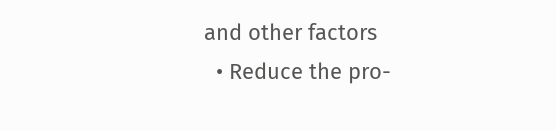and other factors
  • Reduce the pro-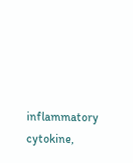inflammatory cytokine,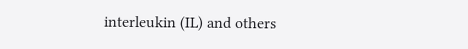interleukin (IL) and others